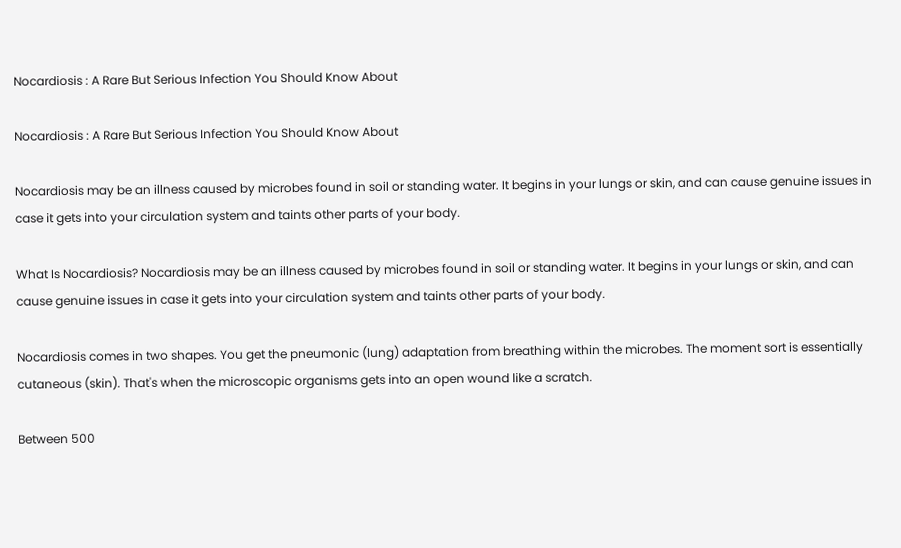Nocardiosis : A Rare But Serious Infection You Should Know About

Nocardiosis : A Rare But Serious Infection You Should Know About

Nocardiosis may be an illness caused by microbes found in soil or standing water. It begins in your lungs or skin, and can cause genuine issues in case it gets into your circulation system and taints other parts of your body.

What Is Nocardiosis? Nocardiosis may be an illness caused by microbes found in soil or standing water. It begins in your lungs or skin, and can cause genuine issues in case it gets into your circulation system and taints other parts of your body.

Nocardiosis comes in two shapes. You get the pneumonic (lung) adaptation from breathing within the microbes. The moment sort is essentially cutaneous (skin). That's when the microscopic organisms gets into an open wound like a scratch.

Between 500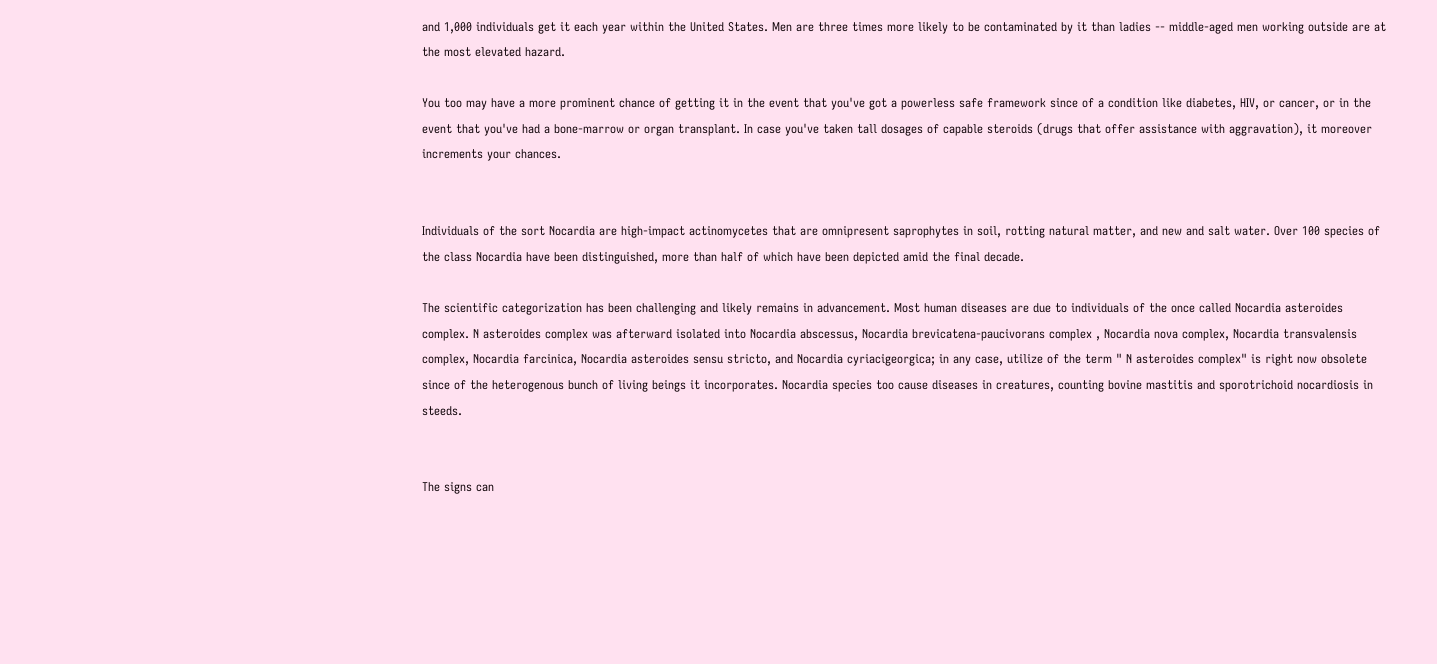and 1,000 individuals get it each year within the United States. Men are three times more likely to be contaminated by it than ladies -- middle-aged men working outside are at the most elevated hazard.

You too may have a more prominent chance of getting it in the event that you've got a powerless safe framework since of a condition like diabetes, HIV, or cancer, or in the event that you've had a bone-marrow or organ transplant. In case you've taken tall dosages of capable steroids (drugs that offer assistance with aggravation), it moreover increments your chances.


Individuals of the sort Nocardia are high-impact actinomycetes that are omnipresent saprophytes in soil, rotting natural matter, and new and salt water. Over 100 species of the class Nocardia have been distinguished, more than half of which have been depicted amid the final decade.

The scientific categorization has been challenging and likely remains in advancement. Most human diseases are due to individuals of the once called Nocardia asteroides complex. N asteroides complex was afterward isolated into Nocardia abscessus, Nocardia brevicatena-paucivorans complex , Nocardia nova complex, Nocardia transvalensis complex, Nocardia farcinica, Nocardia asteroides sensu stricto, and Nocardia cyriacigeorgica; in any case, utilize of the term " N asteroides complex" is right now obsolete since of the heterogenous bunch of living beings it incorporates. Nocardia species too cause diseases in creatures, counting bovine mastitis and sporotrichoid nocardiosis in steeds.


The signs can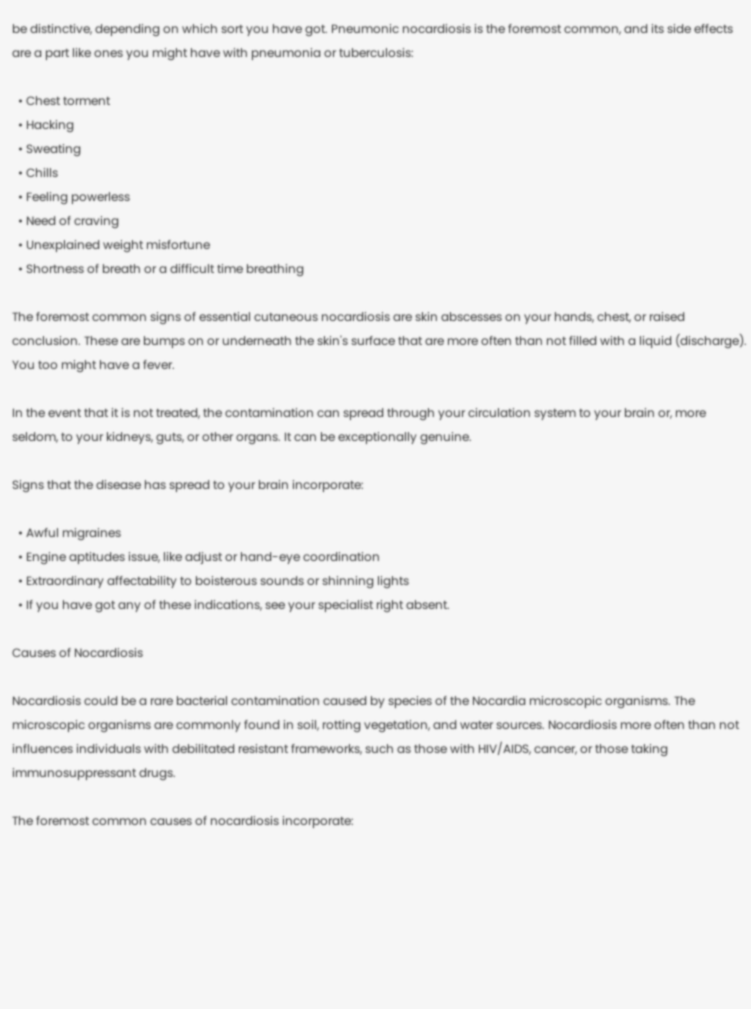be distinctive, depending on which sort you have got. Pneumonic nocardiosis is the foremost common, and its side effects are a part like ones you might have with pneumonia or tuberculosis:

  • Chest torment
  • Hacking
  • Sweating
  • Chills
  • Feeling powerless
  • Need of craving
  • Unexplained weight misfortune
  • Shortness of breath or a difficult time breathing

The foremost common signs of essential cutaneous nocardiosis are skin abscesses on your hands, chest, or raised conclusion. These are bumps on or underneath the skin's surface that are more often than not filled with a liquid (discharge). You too might have a fever.

In the event that it is not treated, the contamination can spread through your circulation system to your brain or, more seldom, to your kidneys, guts, or other organs. It can be exceptionally genuine.

Signs that the disease has spread to your brain incorporate:

  • Awful migraines
  • Engine aptitudes issue, like adjust or hand-eye coordination
  • Extraordinary affectability to boisterous sounds or shinning lights
  • If you have got any of these indications, see your specialist right absent.

Causes of Nocardiosis

Nocardiosis could be a rare bacterial contamination caused by species of the Nocardia microscopic organisms. The microscopic organisms are commonly found in soil, rotting vegetation, and water sources. Nocardiosis more often than not influences individuals with debilitated resistant frameworks, such as those with HIV/AIDS, cancer, or those taking immunosuppressant drugs.

The foremost common causes of nocardiosis incorporate: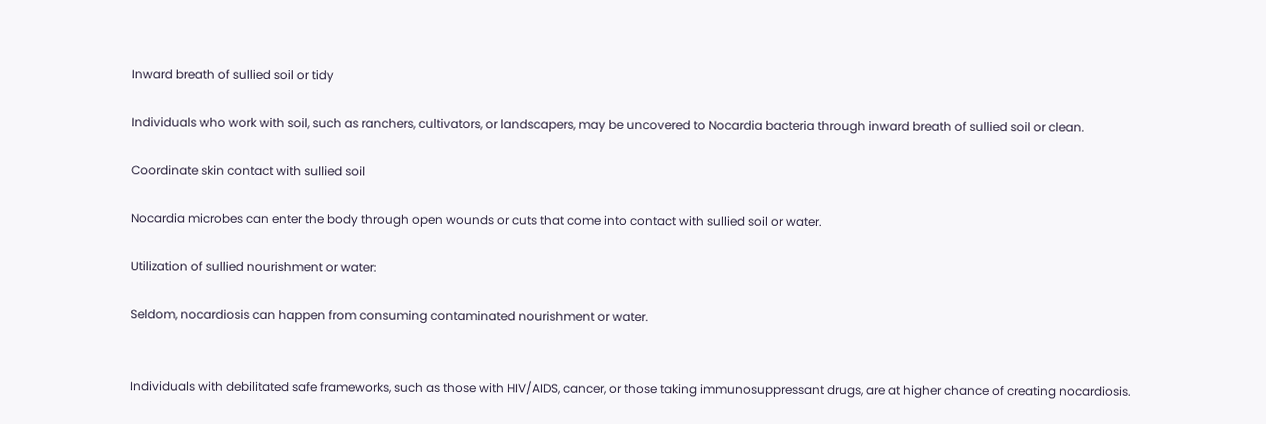Inward breath of sullied soil or tidy

Individuals who work with soil, such as ranchers, cultivators, or landscapers, may be uncovered to Nocardia bacteria through inward breath of sullied soil or clean.

Coordinate skin contact with sullied soil

Nocardia microbes can enter the body through open wounds or cuts that come into contact with sullied soil or water.

Utilization of sullied nourishment or water:

Seldom, nocardiosis can happen from consuming contaminated nourishment or water.


Individuals with debilitated safe frameworks, such as those with HIV/AIDS, cancer, or those taking immunosuppressant drugs, are at higher chance of creating nocardiosis.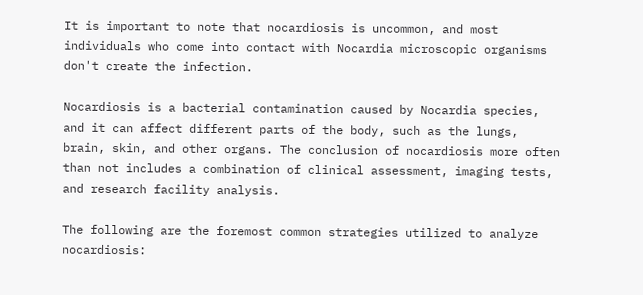It is important to note that nocardiosis is uncommon, and most individuals who come into contact with Nocardia microscopic organisms don't create the infection.

Nocardiosis is a bacterial contamination caused by Nocardia species, and it can affect different parts of the body, such as the lungs, brain, skin, and other organs. The conclusion of nocardiosis more often than not includes a combination of clinical assessment, imaging tests, and research facility analysis.

The following are the foremost common strategies utilized to analyze nocardiosis: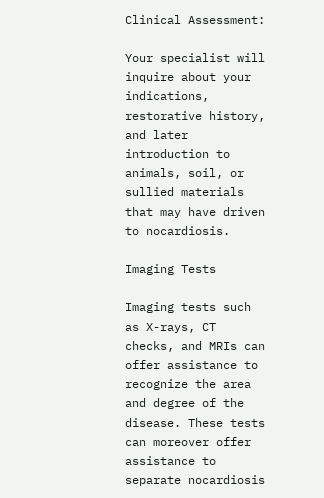Clinical Assessment:

Your specialist will inquire about your indications, restorative history, and later introduction to animals, soil, or sullied materials that may have driven to nocardiosis.

Imaging Tests

Imaging tests such as X-rays, CT checks, and MRIs can offer assistance to recognize the area and degree of the disease. These tests can moreover offer assistance to separate nocardiosis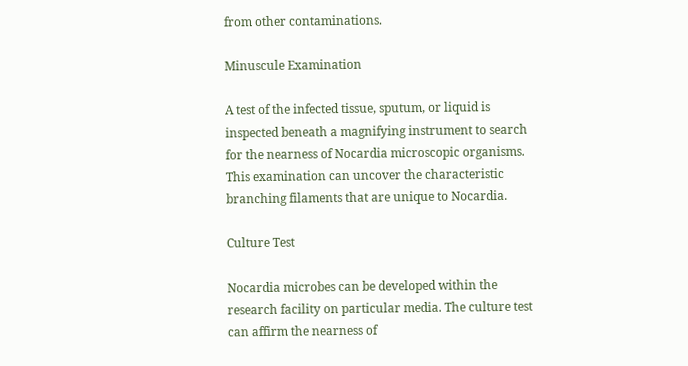from other contaminations.

Minuscule Examination

A test of the infected tissue, sputum, or liquid is inspected beneath a magnifying instrument to search for the nearness of Nocardia microscopic organisms. This examination can uncover the characteristic branching filaments that are unique to Nocardia.

Culture Test

Nocardia microbes can be developed within the research facility on particular media. The culture test can affirm the nearness of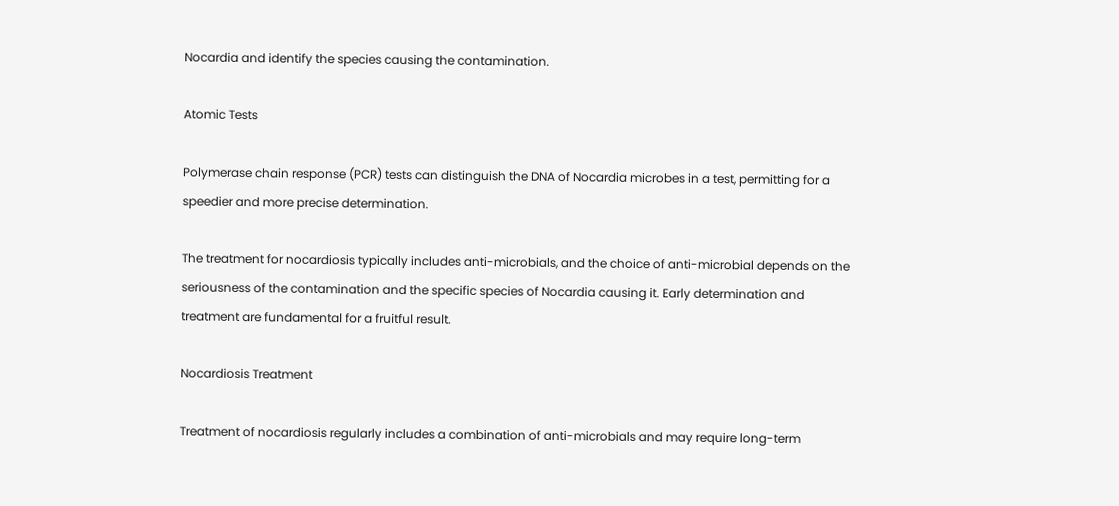Nocardia and identify the species causing the contamination.

Atomic Tests

Polymerase chain response (PCR) tests can distinguish the DNA of Nocardia microbes in a test, permitting for a speedier and more precise determination.

The treatment for nocardiosis typically includes anti-microbials, and the choice of anti-microbial depends on the seriousness of the contamination and the specific species of Nocardia causing it. Early determination and treatment are fundamental for a fruitful result.

Nocardiosis Treatment

Treatment of nocardiosis regularly includes a combination of anti-microbials and may require long-term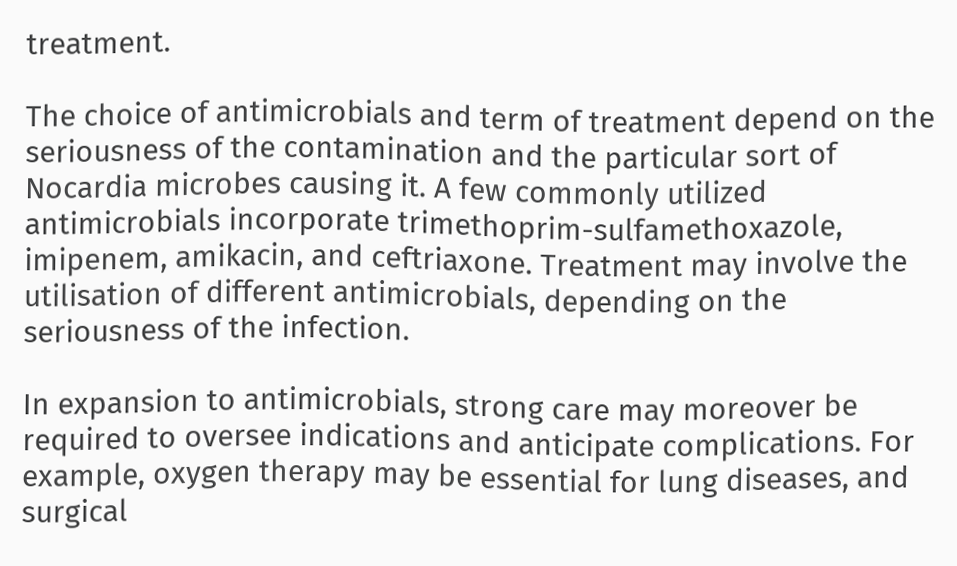treatment.

The choice of antimicrobials and term of treatment depend on the seriousness of the contamination and the particular sort of Nocardia microbes causing it. A few commonly utilized antimicrobials incorporate trimethoprim-sulfamethoxazole, imipenem, amikacin, and ceftriaxone. Treatment may involve the utilisation of different antimicrobials, depending on the seriousness of the infection.

In expansion to antimicrobials, strong care may moreover be required to oversee indications and anticipate complications. For example, oxygen therapy may be essential for lung diseases, and surgical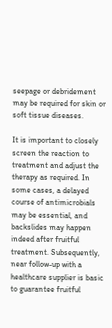seepage or debridement may be required for skin or soft tissue diseases.

It is important to closely screen the reaction to treatment and adjust the therapy as required. In some cases, a delayed course of antimicrobials may be essential, and backslides may happen indeed after fruitful treatment. Subsequently, near follow-up with a healthcare supplier is basic to guarantee fruitful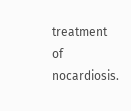treatment of nocardiosis.